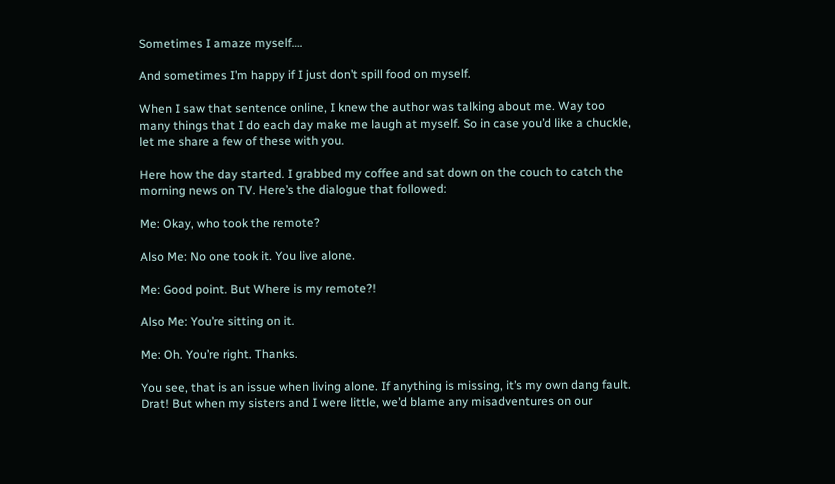Sometimes I amaze myself….

And sometimes I’m happy if I just don’t spill food on myself.

When I saw that sentence online, I knew the author was talking about me. Way too many things that I do each day make me laugh at myself. So in case you’d like a chuckle, let me share a few of these with you.

Here how the day started. I grabbed my coffee and sat down on the couch to catch the morning news on TV. Here’s the dialogue that followed:

Me: Okay, who took the remote?

Also Me: No one took it. You live alone.

Me: Good point. But Where is my remote?!

Also Me: You’re sitting on it.

Me: Oh. You’re right. Thanks.

You see, that is an issue when living alone. If anything is missing, it’s my own dang fault. Drat! But when my sisters and I were little, we’d blame any misadventures on our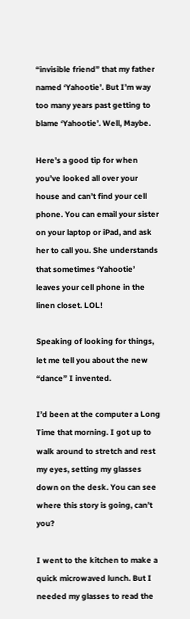“invisible friend” that my father named ‘Yahootie’. But I’m way too many years past getting to blame ‘Yahootie’. Well, Maybe.

Here’s a good tip for when you’ve looked all over your house and can’t find your cell phone. You can email your sister on your laptop or iPad, and ask her to call you. She understands that sometimes ‘Yahootie’ leaves your cell phone in the linen closet. LOL!

Speaking of looking for things, let me tell you about the new “dance” I invented.

I’d been at the computer a Long Time that morning. I got up to walk around to stretch and rest my eyes, setting my glasses down on the desk. You can see where this story is going, can’t you?

I went to the kitchen to make a quick microwaved lunch. But I needed my glasses to read the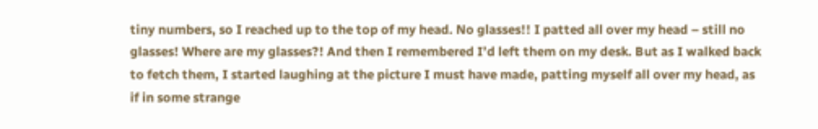tiny numbers, so I reached up to the top of my head. No glasses!! I patted all over my head – still no glasses! Where are my glasses?! And then I remembered I’d left them on my desk. But as I walked back to fetch them, I started laughing at the picture I must have made, patting myself all over my head, as if in some strange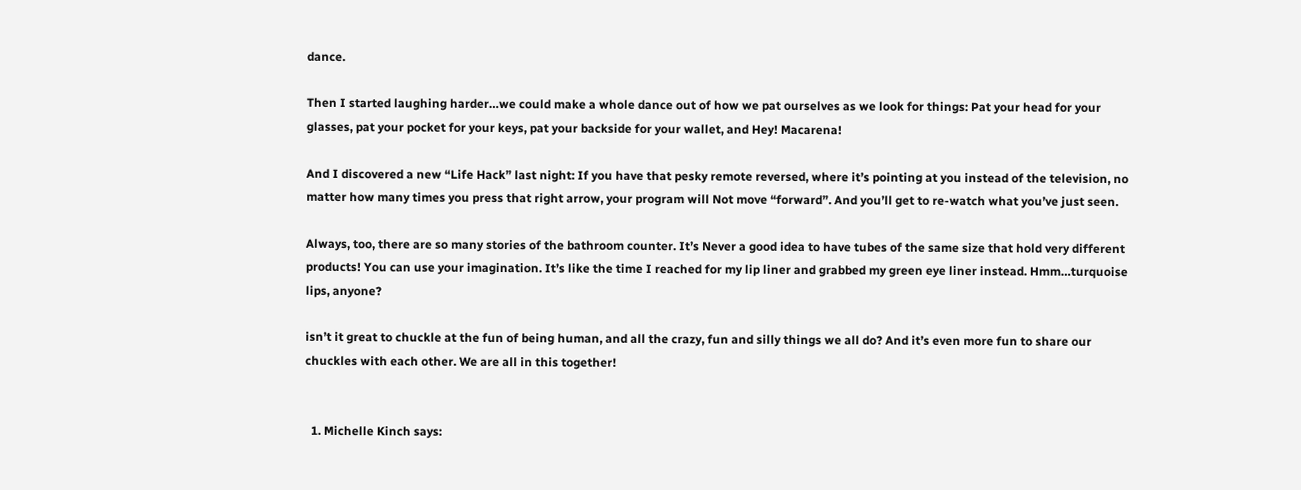dance.

Then I started laughing harder…we could make a whole dance out of how we pat ourselves as we look for things: Pat your head for your glasses, pat your pocket for your keys, pat your backside for your wallet, and Hey! Macarena!

And I discovered a new “Life Hack” last night: If you have that pesky remote reversed, where it’s pointing at you instead of the television, no matter how many times you press that right arrow, your program will Not move “forward”. And you’ll get to re-watch what you’ve just seen.

Always, too, there are so many stories of the bathroom counter. It’s Never a good idea to have tubes of the same size that hold very different products! You can use your imagination. It’s like the time I reached for my lip liner and grabbed my green eye liner instead. Hmm…turquoise lips, anyone?

isn’t it great to chuckle at the fun of being human, and all the crazy, fun and silly things we all do? And it’s even more fun to share our chuckles with each other. We are all in this together!


  1. Michelle Kinch says: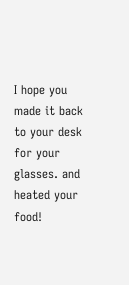I hope you made it back to your desk for your glasses. and heated your food!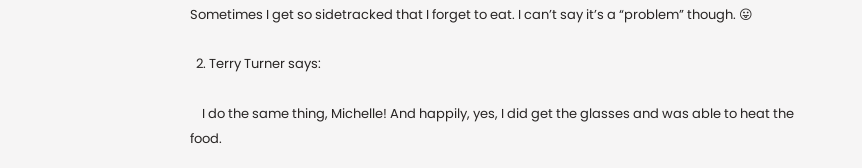Sometimes I get so sidetracked that I forget to eat. I can’t say it’s a “problem” though. 😛

  2. Terry Turner says:

    I do the same thing, Michelle! And happily, yes, I did get the glasses and was able to heat the food.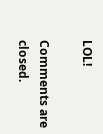LOL!

Comments are closed.